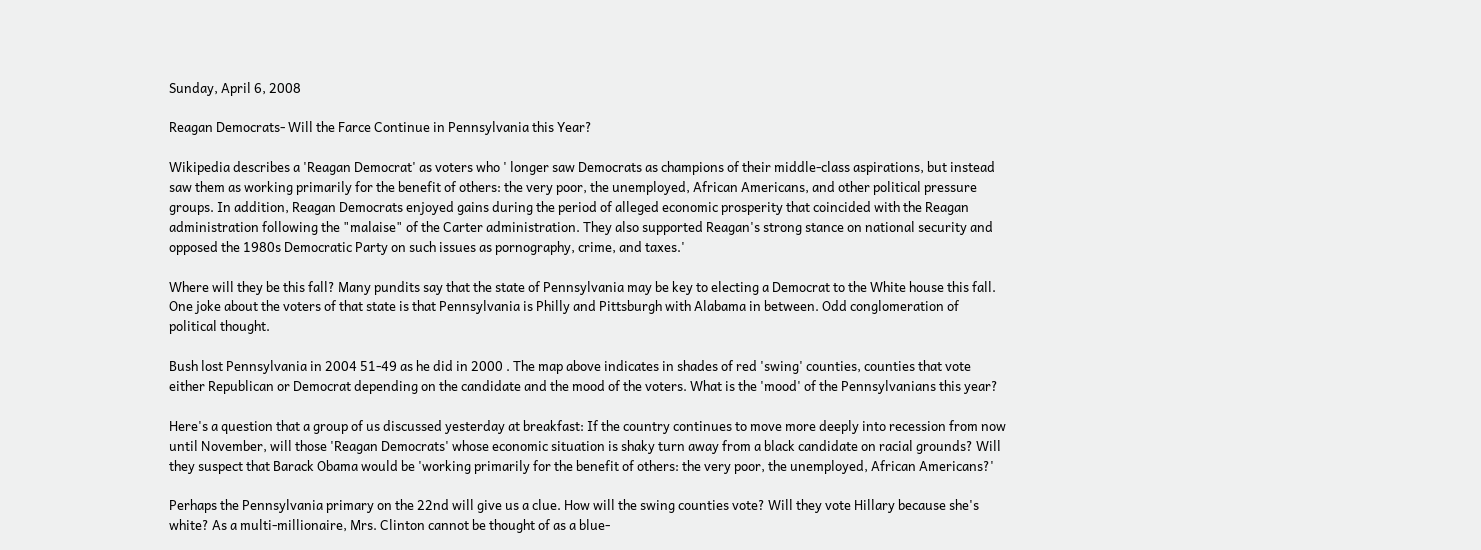Sunday, April 6, 2008

Reagan Democrats- Will the Farce Continue in Pennsylvania this Year?

Wikipedia describes a 'Reagan Democrat' as voters who ' longer saw Democrats as champions of their middle-class aspirations, but instead saw them as working primarily for the benefit of others: the very poor, the unemployed, African Americans, and other political pressure groups. In addition, Reagan Democrats enjoyed gains during the period of alleged economic prosperity that coincided with the Reagan administration following the "malaise" of the Carter administration. They also supported Reagan's strong stance on national security and opposed the 1980s Democratic Party on such issues as pornography, crime, and taxes.'

Where will they be this fall? Many pundits say that the state of Pennsylvania may be key to electing a Democrat to the White house this fall. One joke about the voters of that state is that Pennsylvania is Philly and Pittsburgh with Alabama in between. Odd conglomeration of political thought.

Bush lost Pennsylvania in 2004 51-49 as he did in 2000 . The map above indicates in shades of red 'swing' counties, counties that vote either Republican or Democrat depending on the candidate and the mood of the voters. What is the 'mood' of the Pennsylvanians this year?

Here's a question that a group of us discussed yesterday at breakfast: If the country continues to move more deeply into recession from now until November, will those 'Reagan Democrats' whose economic situation is shaky turn away from a black candidate on racial grounds? Will they suspect that Barack Obama would be 'working primarily for the benefit of others: the very poor, the unemployed, African Americans?'

Perhaps the Pennsylvania primary on the 22nd will give us a clue. How will the swing counties vote? Will they vote Hillary because she's white? As a multi-millionaire, Mrs. Clinton cannot be thought of as a blue-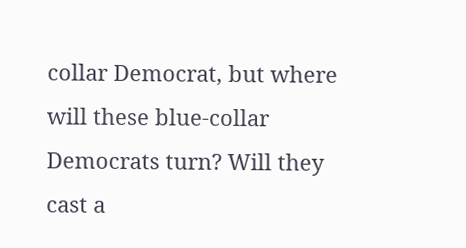collar Democrat, but where will these blue-collar Democrats turn? Will they cast a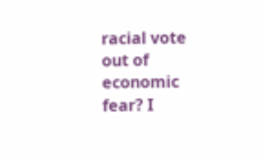racial vote out of economic fear? I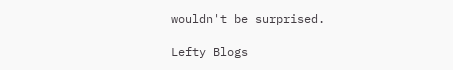wouldn't be surprised.

Lefty Blogs